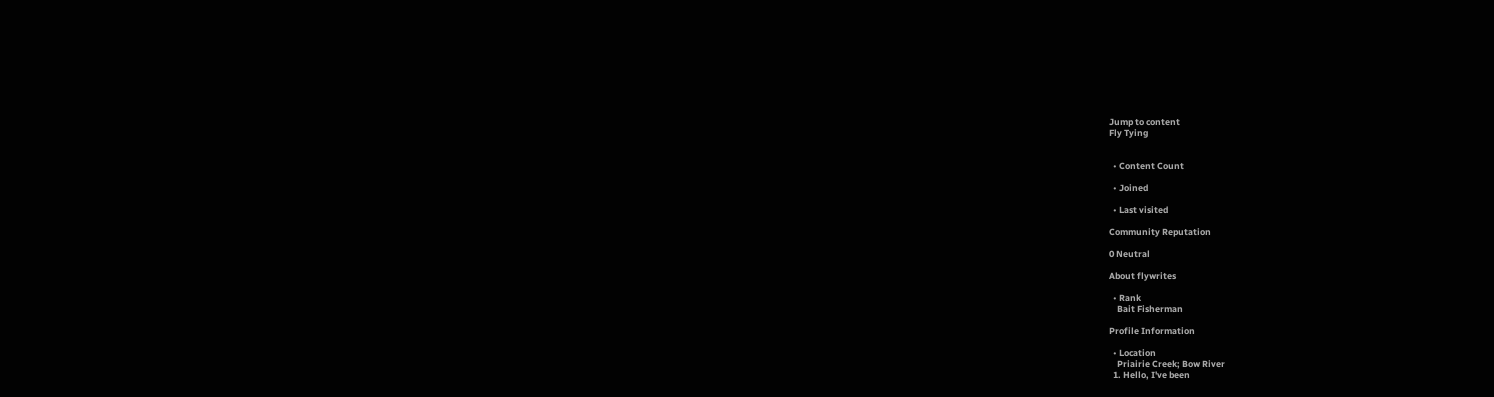Jump to content
Fly Tying


  • Content Count

  • Joined

  • Last visited

Community Reputation

0 Neutral

About flywrites

  • Rank
    Bait Fisherman

Profile Information

  • Location
    Priairie Creek; Bow River
  1. Hello, I've been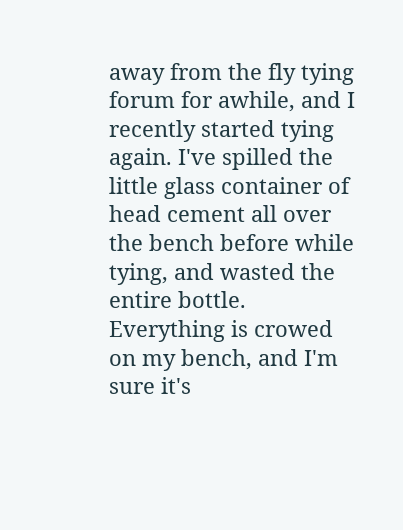away from the fly tying forum for awhile, and I recently started tying again. I've spilled the little glass container of head cement all over the bench before while tying, and wasted the entire bottle. Everything is crowed on my bench, and I'm sure it's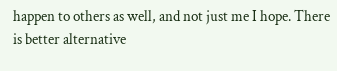happen to others as well, and not just me I hope. There is better alternative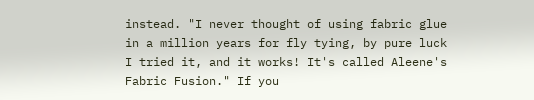instead. "I never thought of using fabric glue in a million years for fly tying, by pure luck I tried it, and it works! It's called Aleene's Fabric Fusion." If you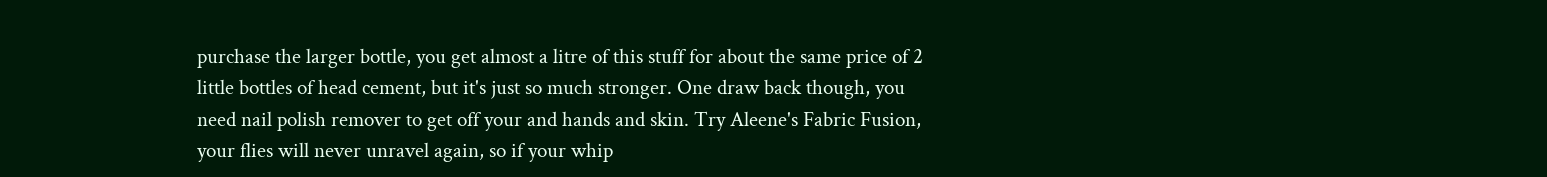purchase the larger bottle, you get almost a litre of this stuff for about the same price of 2 little bottles of head cement, but it's just so much stronger. One draw back though, you need nail polish remover to get off your and hands and skin. Try Aleene's Fabric Fusion, your flies will never unravel again, so if your whip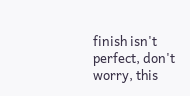finish isn't perfect, don't worry, this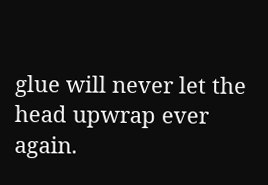glue will never let the head upwrap ever again.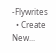-Flywrites
  • Create New...